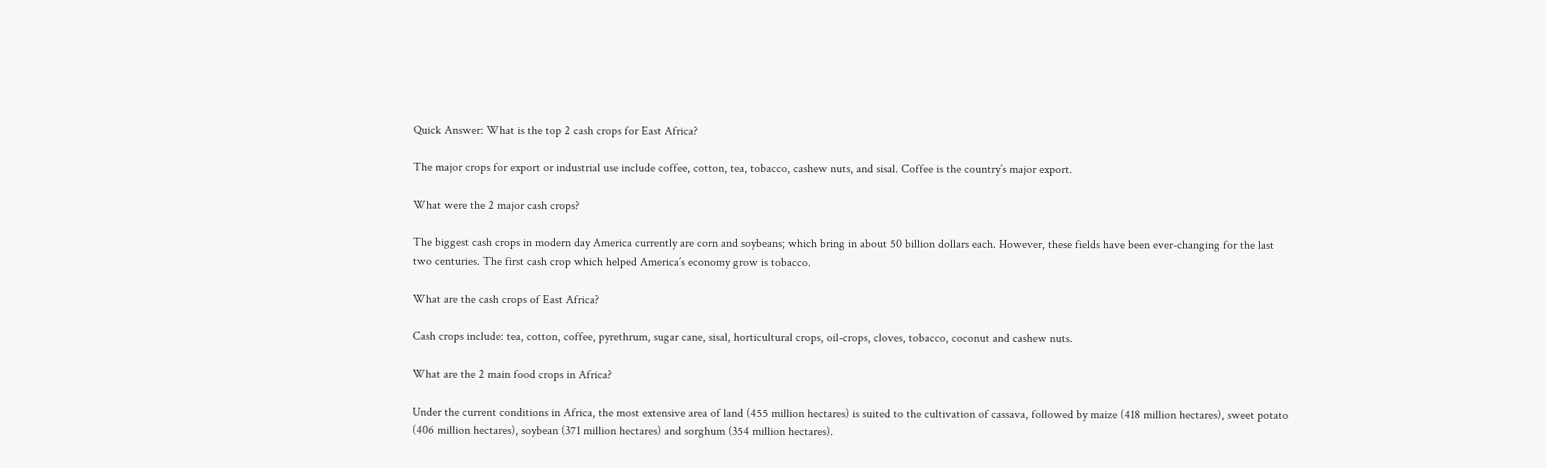Quick Answer: What is the top 2 cash crops for East Africa?

The major crops for export or industrial use include coffee, cotton, tea, tobacco, cashew nuts, and sisal. Coffee is the country’s major export.

What were the 2 major cash crops?

The biggest cash crops in modern day America currently are corn and soybeans; which bring in about 50 billion dollars each. However, these fields have been ever-changing for the last two centuries. The first cash crop which helped America’s economy grow is tobacco.

What are the cash crops of East Africa?

Cash crops include: tea, cotton, coffee, pyrethrum, sugar cane, sisal, horticultural crops, oil-crops, cloves, tobacco, coconut and cashew nuts.

What are the 2 main food crops in Africa?

Under the current conditions in Africa, the most extensive area of land (455 million hectares) is suited to the cultivation of cassava, followed by maize (418 million hectares), sweet potato (406 million hectares), soybean (371 million hectares) and sorghum (354 million hectares).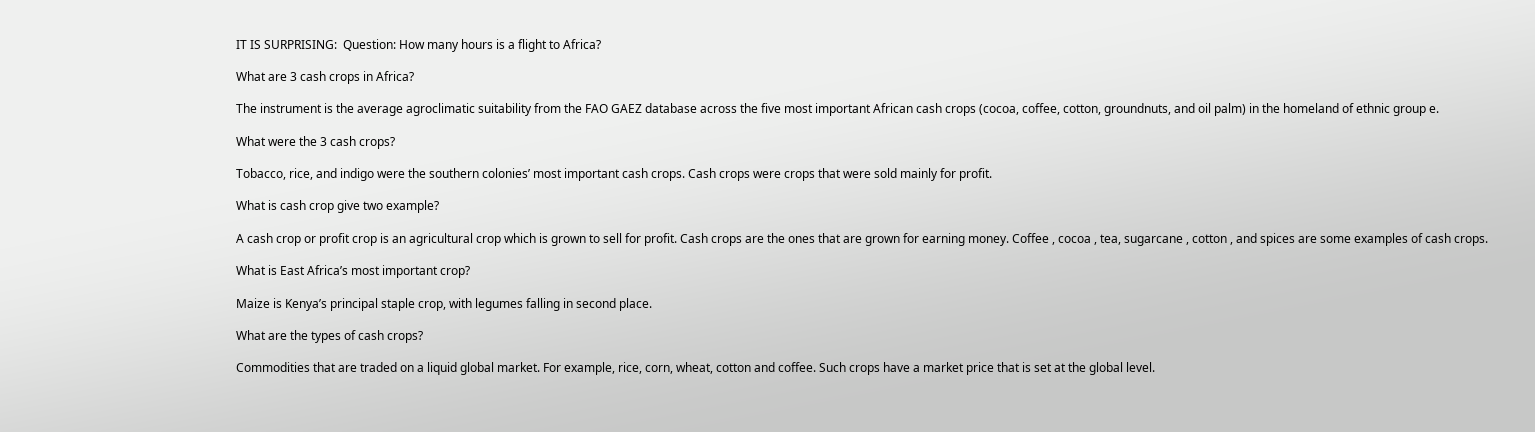IT IS SURPRISING:  Question: How many hours is a flight to Africa?

What are 3 cash crops in Africa?

The instrument is the average agroclimatic suitability from the FAO GAEZ database across the five most important African cash crops (cocoa, coffee, cotton, groundnuts, and oil palm) in the homeland of ethnic group e.

What were the 3 cash crops?

Tobacco, rice, and indigo were the southern colonies’ most important cash crops. Cash crops were crops that were sold mainly for profit.

What is cash crop give two example?

A cash crop or profit crop is an agricultural crop which is grown to sell for profit. Cash crops are the ones that are grown for earning money. Coffee , cocoa , tea, sugarcane , cotton , and spices are some examples of cash crops.

What is East Africa’s most important crop?

Maize is Kenya’s principal staple crop, with legumes falling in second place.

What are the types of cash crops?

Commodities that are traded on a liquid global market. For example, rice, corn, wheat, cotton and coffee. Such crops have a market price that is set at the global level.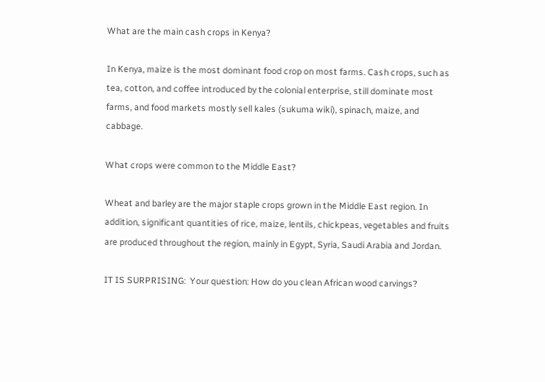What are the main cash crops in Kenya?

In Kenya, maize is the most dominant food crop on most farms. Cash crops, such as tea, cotton, and coffee introduced by the colonial enterprise, still dominate most farms, and food markets mostly sell kales (sukuma wiki), spinach, maize, and cabbage.

What crops were common to the Middle East?

Wheat and barley are the major staple crops grown in the Middle East region. In addition, significant quantities of rice, maize, lentils, chickpeas, vegetables and fruits are produced throughout the region, mainly in Egypt, Syria, Saudi Arabia and Jordan.

IT IS SURPRISING:  Your question: How do you clean African wood carvings?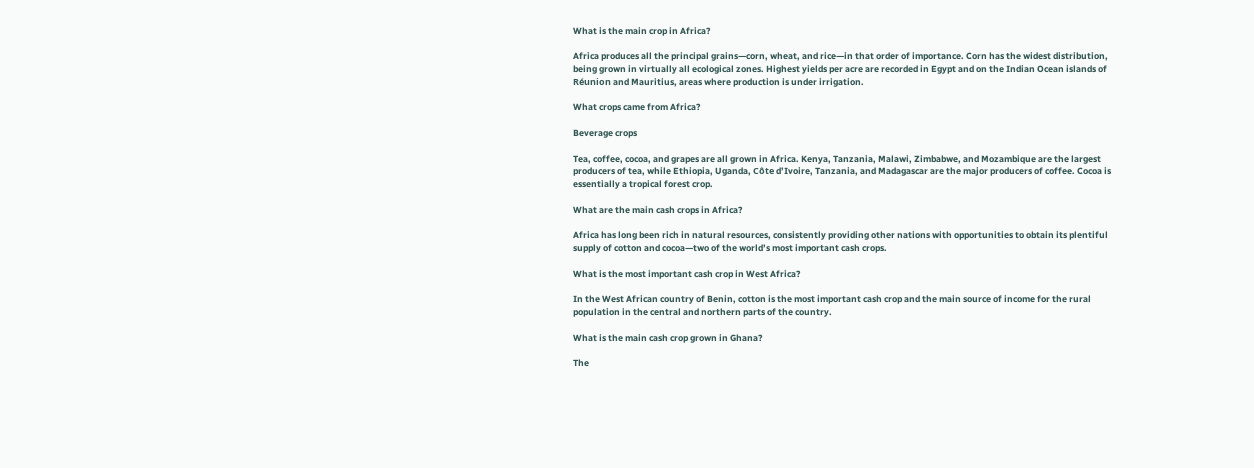What is the main crop in Africa?

Africa produces all the principal grains—corn, wheat, and rice—in that order of importance. Corn has the widest distribution, being grown in virtually all ecological zones. Highest yields per acre are recorded in Egypt and on the Indian Ocean islands of Réunion and Mauritius, areas where production is under irrigation.

What crops came from Africa?

Beverage crops

Tea, coffee, cocoa, and grapes are all grown in Africa. Kenya, Tanzania, Malawi, Zimbabwe, and Mozambique are the largest producers of tea, while Ethiopia, Uganda, Côte d’Ivoire, Tanzania, and Madagascar are the major producers of coffee. Cocoa is essentially a tropical forest crop.

What are the main cash crops in Africa?

Africa has long been rich in natural resources, consistently providing other nations with opportunities to obtain its plentiful supply of cotton and cocoa—two of the world’s most important cash crops.

What is the most important cash crop in West Africa?

In the West African country of Benin, cotton is the most important cash crop and the main source of income for the rural population in the central and northern parts of the country.

What is the main cash crop grown in Ghana?

The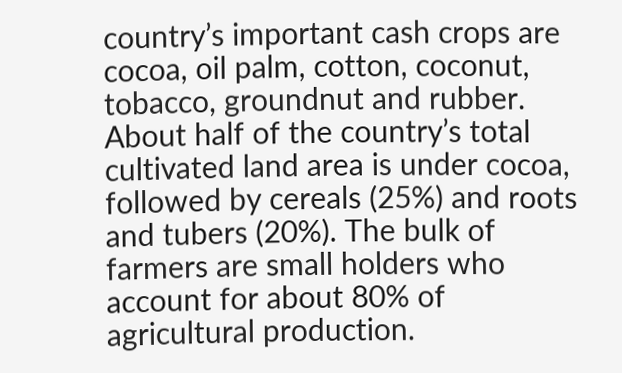country’s important cash crops are cocoa, oil palm, cotton, coconut, tobacco, groundnut and rubber. About half of the country’s total cultivated land area is under cocoa, followed by cereals (25%) and roots and tubers (20%). The bulk of farmers are small holders who account for about 80% of agricultural production.